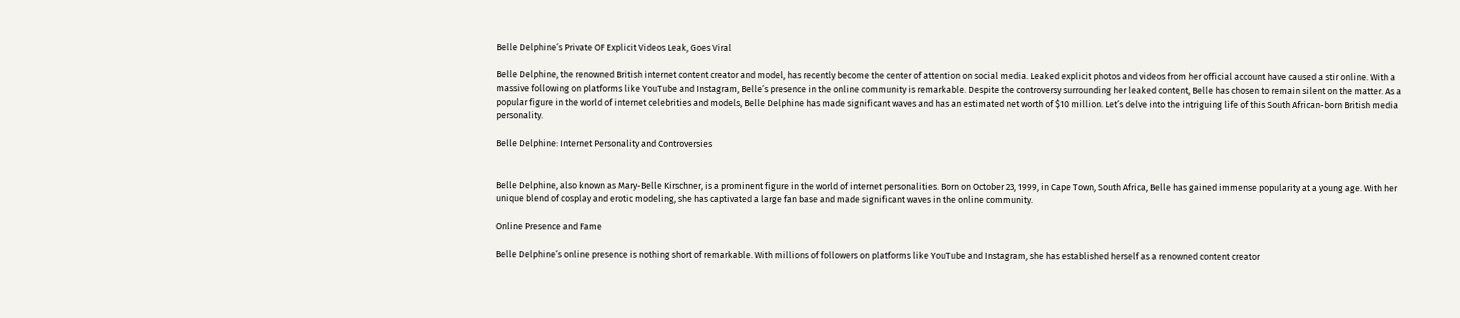Belle Delphine’s Private OF Explicit Videos Leak, Goes Viral

Belle Delphine, the renowned British internet content creator and model, has recently become the center of attention on social media. Leaked explicit photos and videos from her official account have caused a stir online. With a massive following on platforms like YouTube and Instagram, Belle’s presence in the online community is remarkable. Despite the controversy surrounding her leaked content, Belle has chosen to remain silent on the matter. As a popular figure in the world of internet celebrities and models, Belle Delphine has made significant waves and has an estimated net worth of $10 million. Let’s delve into the intriguing life of this South African-born British media personality.

Belle Delphine: Internet Personality and Controversies


Belle Delphine, also known as Mary-Belle Kirschner, is a prominent figure in the world of internet personalities. Born on October 23, 1999, in Cape Town, South Africa, Belle has gained immense popularity at a young age. With her unique blend of cosplay and erotic modeling, she has captivated a large fan base and made significant waves in the online community.

Online Presence and Fame

Belle Delphine’s online presence is nothing short of remarkable. With millions of followers on platforms like YouTube and Instagram, she has established herself as a renowned content creator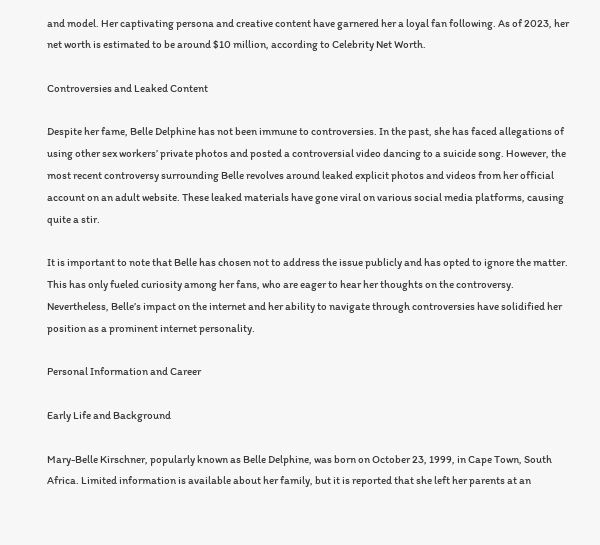and model. Her captivating persona and creative content have garnered her a loyal fan following. As of 2023, her net worth is estimated to be around $10 million, according to Celebrity Net Worth.

Controversies and Leaked Content

Despite her fame, Belle Delphine has not been immune to controversies. In the past, she has faced allegations of using other sex workers’ private photos and posted a controversial video dancing to a suicide song. However, the most recent controversy surrounding Belle revolves around leaked explicit photos and videos from her official account on an adult website. These leaked materials have gone viral on various social media platforms, causing quite a stir.

It is important to note that Belle has chosen not to address the issue publicly and has opted to ignore the matter. This has only fueled curiosity among her fans, who are eager to hear her thoughts on the controversy. Nevertheless, Belle’s impact on the internet and her ability to navigate through controversies have solidified her position as a prominent internet personality.

Personal Information and Career

Early Life and Background

Mary-Belle Kirschner, popularly known as Belle Delphine, was born on October 23, 1999, in Cape Town, South Africa. Limited information is available about her family, but it is reported that she left her parents at an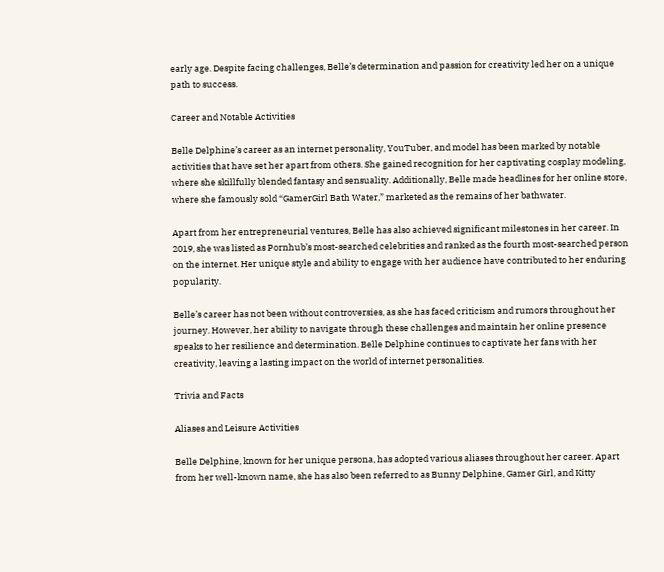early age. Despite facing challenges, Belle’s determination and passion for creativity led her on a unique path to success.

Career and Notable Activities

Belle Delphine’s career as an internet personality, YouTuber, and model has been marked by notable activities that have set her apart from others. She gained recognition for her captivating cosplay modeling, where she skillfully blended fantasy and sensuality. Additionally, Belle made headlines for her online store, where she famously sold “GamerGirl Bath Water,” marketed as the remains of her bathwater.

Apart from her entrepreneurial ventures, Belle has also achieved significant milestones in her career. In 2019, she was listed as Pornhub’s most-searched celebrities and ranked as the fourth most-searched person on the internet. Her unique style and ability to engage with her audience have contributed to her enduring popularity.

Belle’s career has not been without controversies, as she has faced criticism and rumors throughout her journey. However, her ability to navigate through these challenges and maintain her online presence speaks to her resilience and determination. Belle Delphine continues to captivate her fans with her creativity, leaving a lasting impact on the world of internet personalities.

Trivia and Facts

Aliases and Leisure Activities

Belle Delphine, known for her unique persona, has adopted various aliases throughout her career. Apart from her well-known name, she has also been referred to as Bunny Delphine, Gamer Girl, and Kitty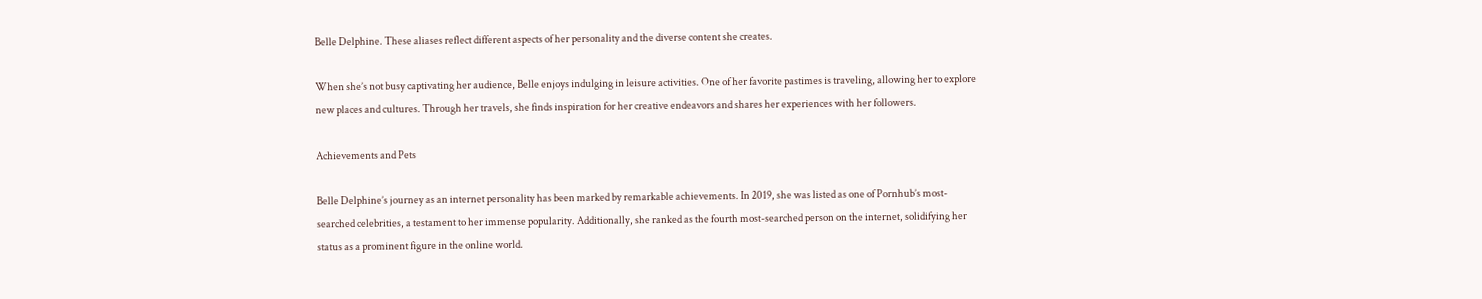Belle Delphine. These aliases reflect different aspects of her personality and the diverse content she creates.

When she’s not busy captivating her audience, Belle enjoys indulging in leisure activities. One of her favorite pastimes is traveling, allowing her to explore new places and cultures. Through her travels, she finds inspiration for her creative endeavors and shares her experiences with her followers.

Achievements and Pets

Belle Delphine’s journey as an internet personality has been marked by remarkable achievements. In 2019, she was listed as one of Pornhub’s most-searched celebrities, a testament to her immense popularity. Additionally, she ranked as the fourth most-searched person on the internet, solidifying her status as a prominent figure in the online world.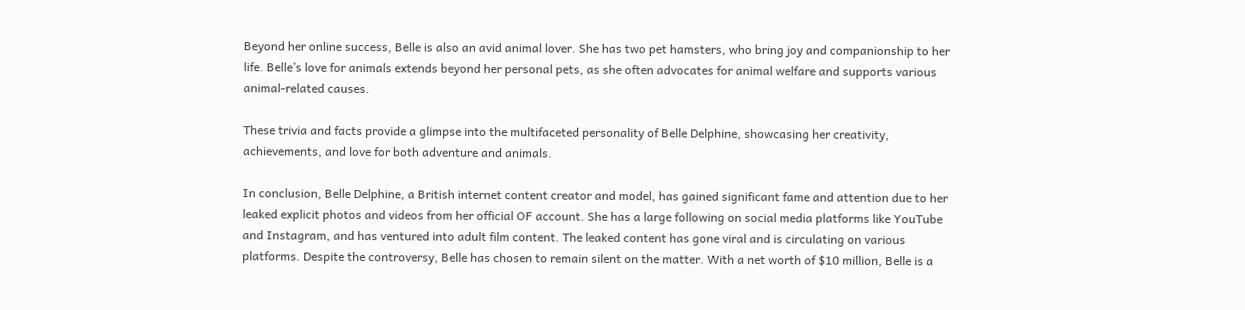Beyond her online success, Belle is also an avid animal lover. She has two pet hamsters, who bring joy and companionship to her life. Belle’s love for animals extends beyond her personal pets, as she often advocates for animal welfare and supports various animal-related causes.

These trivia and facts provide a glimpse into the multifaceted personality of Belle Delphine, showcasing her creativity, achievements, and love for both adventure and animals.

In conclusion, Belle Delphine, a British internet content creator and model, has gained significant fame and attention due to her leaked explicit photos and videos from her official OF account. She has a large following on social media platforms like YouTube and Instagram, and has ventured into adult film content. The leaked content has gone viral and is circulating on various platforms. Despite the controversy, Belle has chosen to remain silent on the matter. With a net worth of $10 million, Belle is a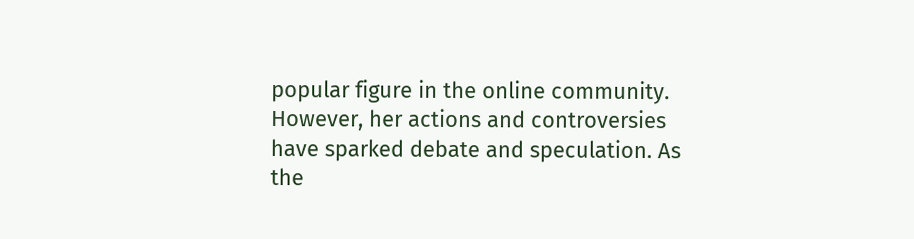popular figure in the online community. However, her actions and controversies have sparked debate and speculation. As the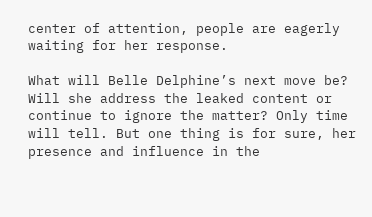center of attention, people are eagerly waiting for her response.

What will Belle Delphine’s next move be? Will she address the leaked content or continue to ignore the matter? Only time will tell. But one thing is for sure, her presence and influence in the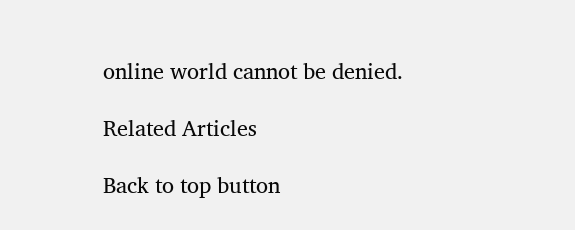online world cannot be denied.

Related Articles

Back to top button